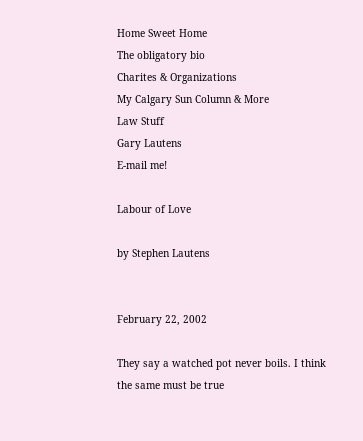Home Sweet Home
The obligatory bio
Charites & Organizations
My Calgary Sun Column & More
Law Stuff
Gary Lautens
E-mail me!

Labour of Love

by Stephen Lautens


February 22, 2002

They say a watched pot never boils. I think the same must be true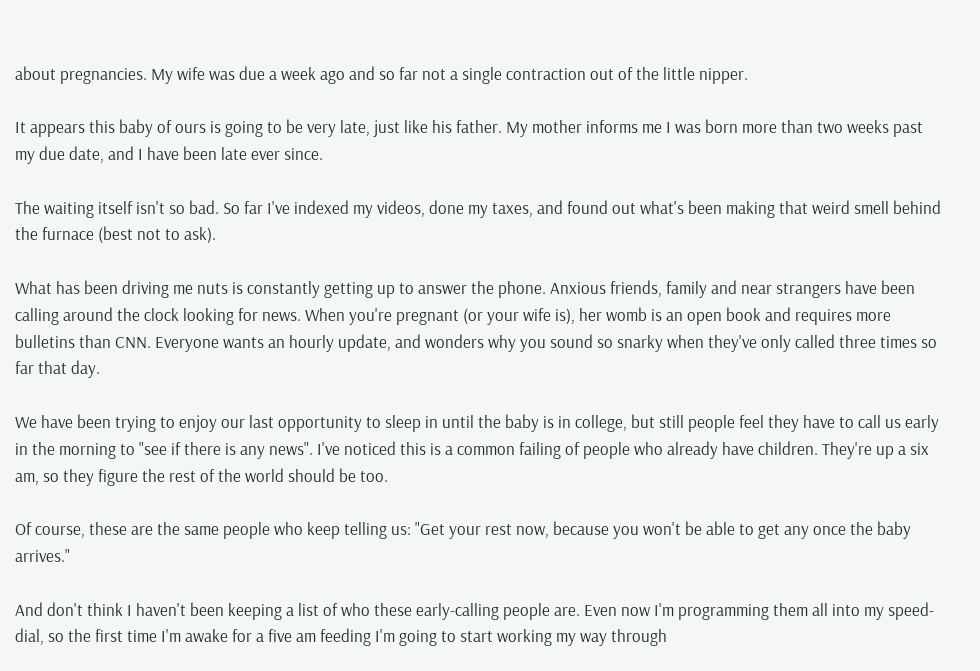about pregnancies. My wife was due a week ago and so far not a single contraction out of the little nipper.

It appears this baby of ours is going to be very late, just like his father. My mother informs me I was born more than two weeks past my due date, and I have been late ever since.

The waiting itself isn't so bad. So far I've indexed my videos, done my taxes, and found out what's been making that weird smell behind the furnace (best not to ask).

What has been driving me nuts is constantly getting up to answer the phone. Anxious friends, family and near strangers have been calling around the clock looking for news. When you're pregnant (or your wife is), her womb is an open book and requires more bulletins than CNN. Everyone wants an hourly update, and wonders why you sound so snarky when they've only called three times so far that day.

We have been trying to enjoy our last opportunity to sleep in until the baby is in college, but still people feel they have to call us early in the morning to "see if there is any news". I've noticed this is a common failing of people who already have children. They're up a six am, so they figure the rest of the world should be too.

Of course, these are the same people who keep telling us: "Get your rest now, because you won't be able to get any once the baby arrives."

And don't think I haven't been keeping a list of who these early-calling people are. Even now I'm programming them all into my speed-dial, so the first time I'm awake for a five am feeding I'm going to start working my way through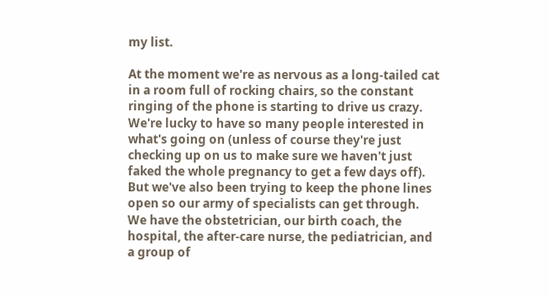my list.

At the moment we're as nervous as a long-tailed cat in a room full of rocking chairs, so the constant ringing of the phone is starting to drive us crazy. We're lucky to have so many people interested in what's going on (unless of course they're just checking up on us to make sure we haven't just faked the whole pregnancy to get a few days off). But we've also been trying to keep the phone lines open so our army of specialists can get through. We have the obstetrician, our birth coach, the hospital, the after-care nurse, the pediatrician, and a group of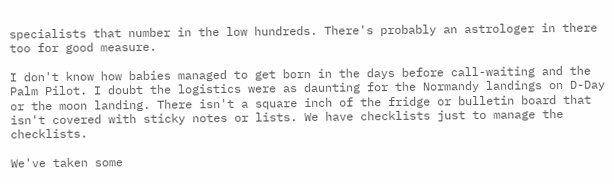specialists that number in the low hundreds. There's probably an astrologer in there too for good measure.

I don't know how babies managed to get born in the days before call-waiting and the Palm Pilot. I doubt the logistics were as daunting for the Normandy landings on D-Day or the moon landing. There isn't a square inch of the fridge or bulletin board that isn't covered with sticky notes or lists. We have checklists just to manage the checklists.

We've taken some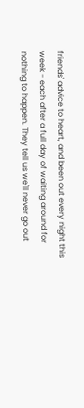friends' advice to heart, and been out every night this week - each after a full day of waiting around for nothing to happen. They tell us we'll never go out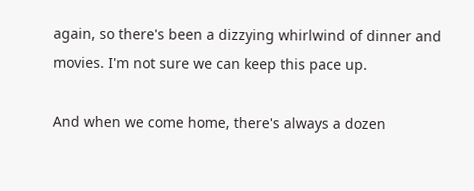again, so there's been a dizzying whirlwind of dinner and movies. I'm not sure we can keep this pace up.

And when we come home, there's always a dozen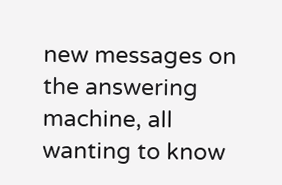new messages on the answering machine, all wanting to know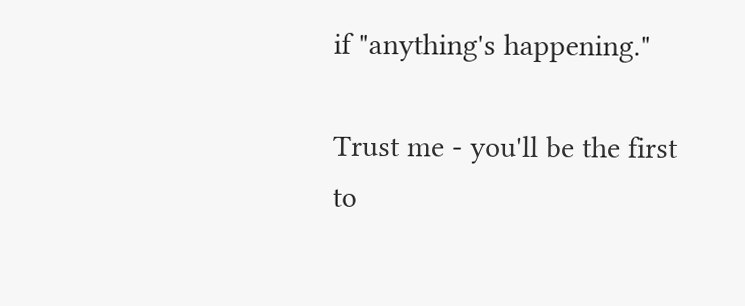if "anything's happening."

Trust me - you'll be the first to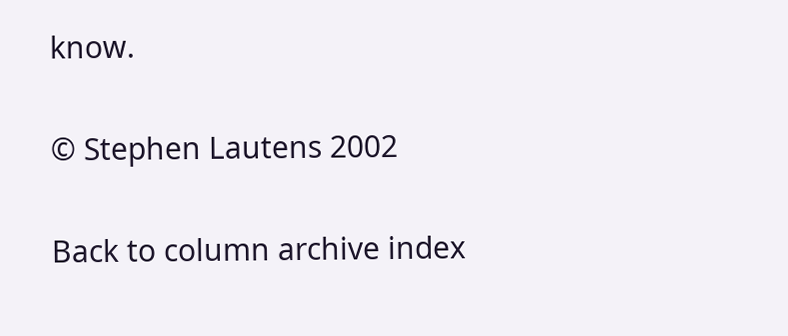know.

© Stephen Lautens 2002

Back to column archive index